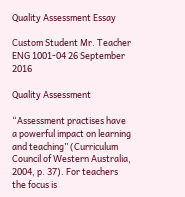Quality Assessment Essay

Custom Student Mr. Teacher ENG 1001-04 26 September 2016

Quality Assessment

“Assessment practises have a powerful impact on learning and teaching” (Curriculum Council of Western Australia, 2004, p. 37). For teachers the focus is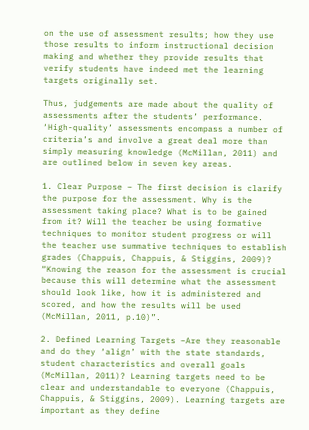on the use of assessment results; how they use those results to inform instructional decision making and whether they provide results that verify students have indeed met the learning targets originally set.

Thus, judgements are made about the quality of assessments after the students’ performance. ‘High-quality’ assessments encompass a number of criteria’s and involve a great deal more than simply measuring knowledge (McMillan, 2011) and are outlined below in seven key areas.

1. Clear Purpose – The first decision is clarify the purpose for the assessment. Why is the assessment taking place? What is to be gained from it? Will the teacher be using formative techniques to monitor student progress or will the teacher use summative techniques to establish grades (Chappuis, Chappuis, & Stiggins, 2009)? “Knowing the reason for the assessment is crucial because this will determine what the assessment should look like, how it is administered and scored, and how the results will be used (McMillan, 2011, p.10)”.

2. Defined Learning Targets –Are they reasonable and do they ‘align’ with the state standards, student characteristics and overall goals (McMillan, 2011)? Learning targets need to be clear and understandable to everyone (Chappuis, Chappuis, & Stiggins, 2009). Learning targets are important as they define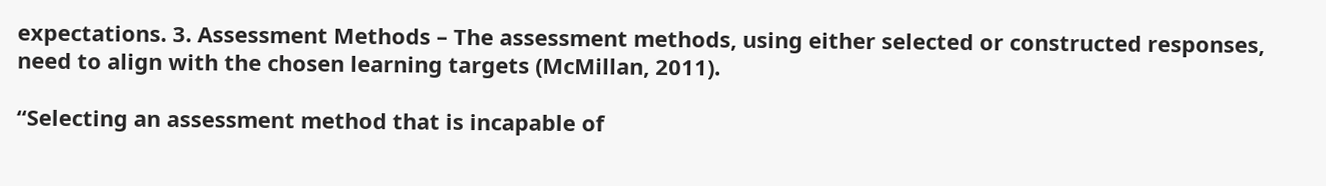expectations. 3. Assessment Methods – The assessment methods, using either selected or constructed responses, need to align with the chosen learning targets (McMillan, 2011).

“Selecting an assessment method that is incapable of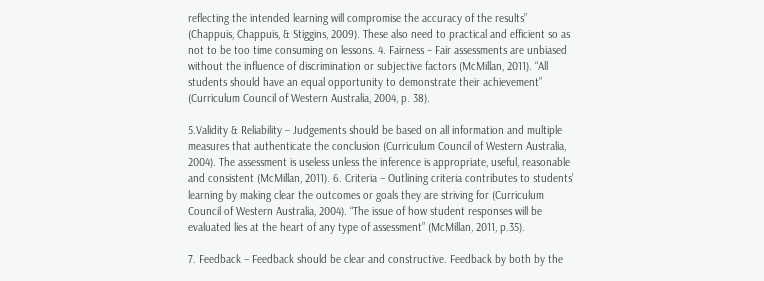reflecting the intended learning will compromise the accuracy of the results” (Chappuis, Chappuis, & Stiggins, 2009). These also need to practical and efficient so as not to be too time consuming on lessons. 4. Fairness – Fair assessments are unbiased without the influence of discrimination or subjective factors (McMillan, 2011). “All students should have an equal opportunity to demonstrate their achievement” (Curriculum Council of Western Australia, 2004, p. 38).

5.Validity & Reliability – Judgements should be based on all information and multiple measures that authenticate the conclusion (Curriculum Council of Western Australia, 2004). The assessment is useless unless the inference is appropriate, useful, reasonable and consistent (McMillan, 2011). 6. Criteria – Outlining criteria contributes to students’ learning by making clear the outcomes or goals they are striving for (Curriculum Council of Western Australia, 2004). “The issue of how student responses will be evaluated lies at the heart of any type of assessment” (McMillan, 2011, p.35).

7. Feedback – Feedback should be clear and constructive. Feedback by both by the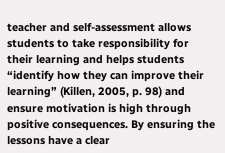teacher and self-assessment allows students to take responsibility for their learning and helps students “identify how they can improve their learning” (Killen, 2005, p. 98) and ensure motivation is high through positive consequences. By ensuring the lessons have a clear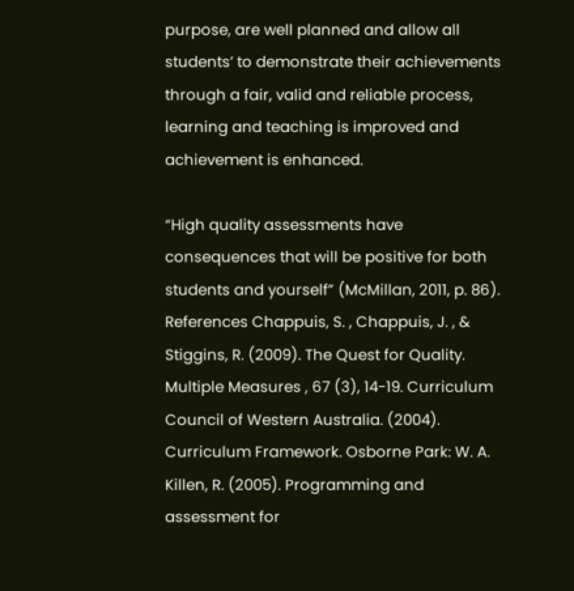purpose, are well planned and allow all students’ to demonstrate their achievements through a fair, valid and reliable process, learning and teaching is improved and achievement is enhanced.

“High quality assessments have consequences that will be positive for both students and yourself” (McMillan, 2011, p. 86). References Chappuis, S. , Chappuis, J. , & Stiggins, R. (2009). The Quest for Quality. Multiple Measures , 67 (3), 14-19. Curriculum Council of Western Australia. (2004). Curriculum Framework. Osborne Park: W. A. Killen, R. (2005). Programming and assessment for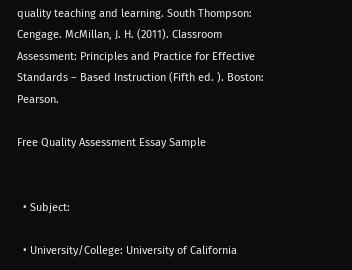quality teaching and learning. South Thompson: Cengage. McMillan, J. H. (2011). Classroom Assessment: Principles and Practice for Effective Standards – Based Instruction (Fifth ed. ). Boston: Pearson.

Free Quality Assessment Essay Sample


  • Subject:

  • University/College: University of California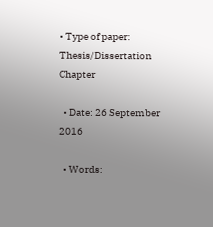• Type of paper: Thesis/Dissertation Chapter

  • Date: 26 September 2016

  • Words: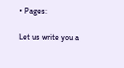• Pages:

Let us write you a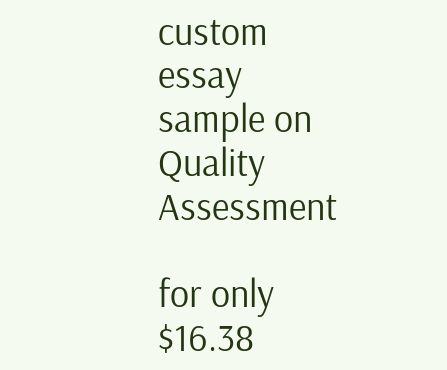custom essay sample on Quality Assessment

for only $16.38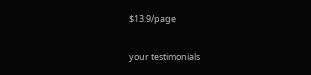$13.9/page

your testimonials